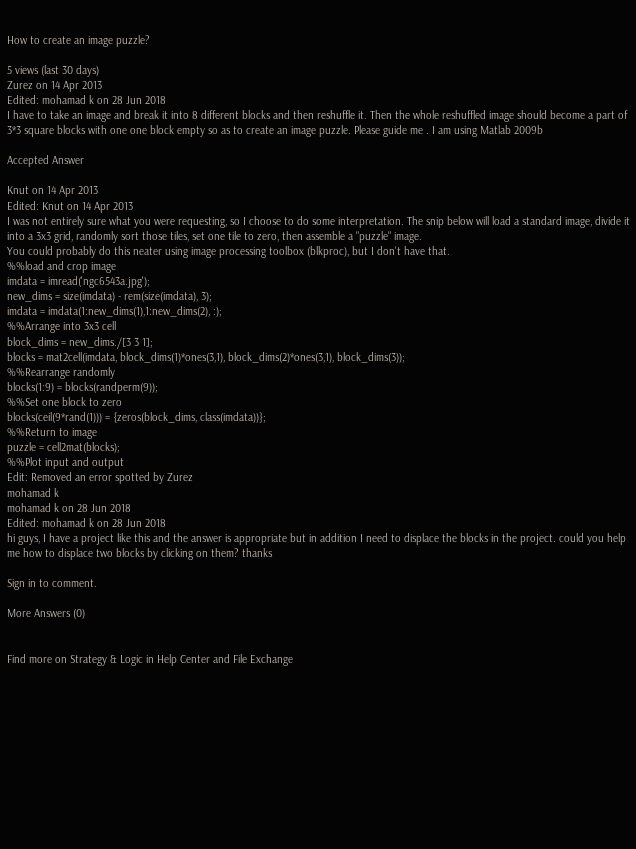How to create an image puzzle?

5 views (last 30 days)
Zurez on 14 Apr 2013
Edited: mohamad k on 28 Jun 2018
I have to take an image and break it into 8 different blocks and then reshuffle it. Then the whole reshuffled image should become a part of 3*3 square blocks with one one block empty so as to create an image puzzle. Please guide me . I am using Matlab 2009b

Accepted Answer

Knut on 14 Apr 2013
Edited: Knut on 14 Apr 2013
I was not entirely sure what you were requesting, so I choose to do some interpretation. The snip below will load a standard image, divide it into a 3x3 grid, randomly sort those tiles, set one tile to zero, then assemble a "puzzle" image.
You could probably do this neater using image processing toolbox (blkproc), but I don't have that.
%%load and crop image
imdata = imread('ngc6543a.jpg');
new_dims = size(imdata) - rem(size(imdata), 3);
imdata = imdata(1:new_dims(1),1:new_dims(2), :);
%%Arrange into 3x3 cell
block_dims = new_dims./[3 3 1];
blocks = mat2cell(imdata, block_dims(1)*ones(3,1), block_dims(2)*ones(3,1), block_dims(3));
%%Rearrange randomly
blocks(1:9) = blocks(randperm(9));
%%Set one block to zero
blocks(ceil(9*rand(1))) = {zeros(block_dims, class(imdata))};
%%Return to image
puzzle = cell2mat(blocks);
%%Plot input and output
Edit: Removed an error spotted by Zurez
mohamad k
mohamad k on 28 Jun 2018
Edited: mohamad k on 28 Jun 2018
hi guys, I have a project like this and the answer is appropriate but in addition I need to displace the blocks in the project. could you help me how to displace two blocks by clicking on them? thanks

Sign in to comment.

More Answers (0)


Find more on Strategy & Logic in Help Center and File Exchange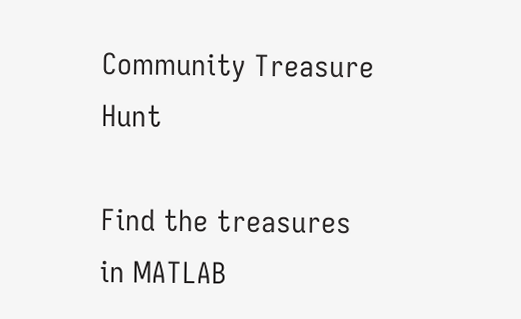Community Treasure Hunt

Find the treasures in MATLAB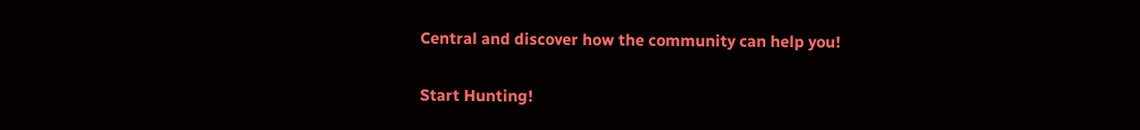Central and discover how the community can help you!

Start Hunting!